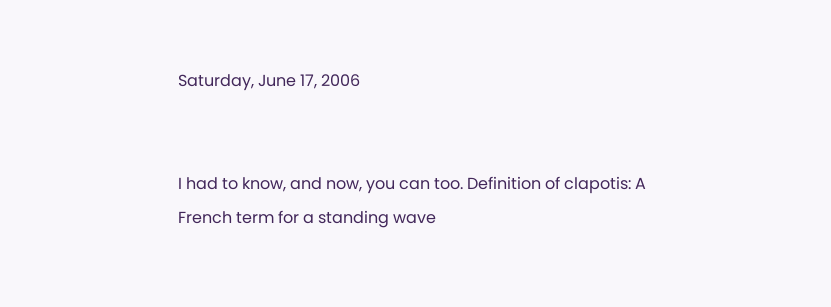Saturday, June 17, 2006


I had to know, and now, you can too. Definition of clapotis: A French term for a standing wave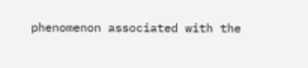phenomenon associated with the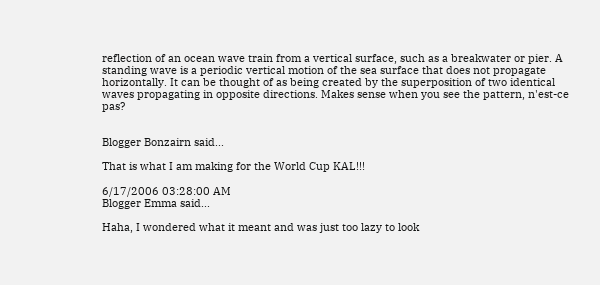reflection of an ocean wave train from a vertical surface, such as a breakwater or pier. A standing wave is a periodic vertical motion of the sea surface that does not propagate horizontally. It can be thought of as being created by the superposition of two identical waves propagating in opposite directions. Makes sense when you see the pattern, n'est-ce pas?


Blogger Bonzairn said...

That is what I am making for the World Cup KAL!!!

6/17/2006 03:28:00 AM
Blogger Emma said...

Haha, I wondered what it meant and was just too lazy to look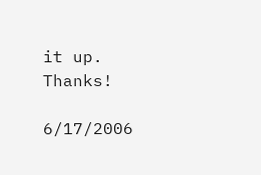it up. Thanks!

6/17/2006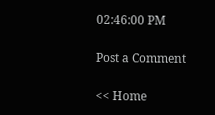02:46:00 PM

Post a Comment

<< Home